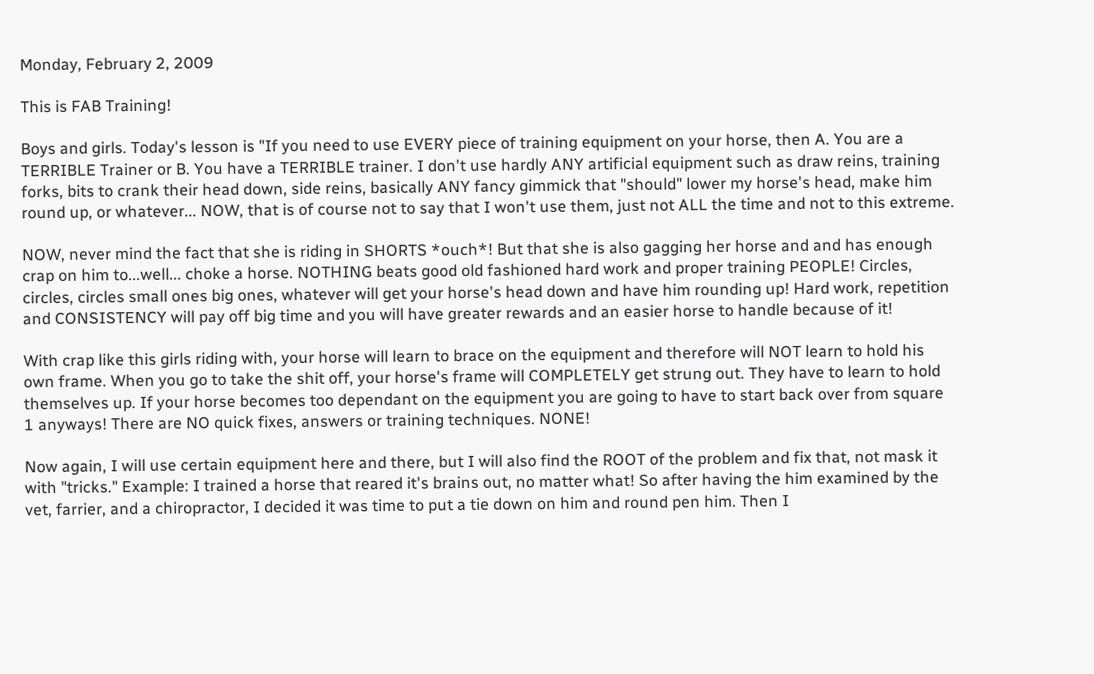Monday, February 2, 2009

This is FAB Training!

Boys and girls. Today's lesson is "If you need to use EVERY piece of training equipment on your horse, then A. You are a TERRIBLE Trainer or B. You have a TERRIBLE trainer. I don't use hardly ANY artificial equipment such as draw reins, training forks, bits to crank their head down, side reins, basically ANY fancy gimmick that "should" lower my horse's head, make him round up, or whatever... NOW, that is of course not to say that I won't use them, just not ALL the time and not to this extreme.

NOW, never mind the fact that she is riding in SHORTS *ouch*! But that she is also gagging her horse and and has enough crap on him to...well... choke a horse. NOTHING beats good old fashioned hard work and proper training PEOPLE! Circles, circles, circles small ones big ones, whatever will get your horse's head down and have him rounding up! Hard work, repetition and CONSISTENCY will pay off big time and you will have greater rewards and an easier horse to handle because of it!

With crap like this girls riding with, your horse will learn to brace on the equipment and therefore will NOT learn to hold his own frame. When you go to take the shit off, your horse's frame will COMPLETELY get strung out. They have to learn to hold themselves up. If your horse becomes too dependant on the equipment you are going to have to start back over from square 1 anyways! There are NO quick fixes, answers or training techniques. NONE!

Now again, I will use certain equipment here and there, but I will also find the ROOT of the problem and fix that, not mask it with "tricks." Example: I trained a horse that reared it's brains out, no matter what! So after having the him examined by the vet, farrier, and a chiropractor, I decided it was time to put a tie down on him and round pen him. Then I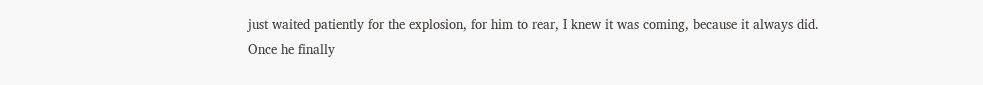just waited patiently for the explosion, for him to rear, I knew it was coming, because it always did. Once he finally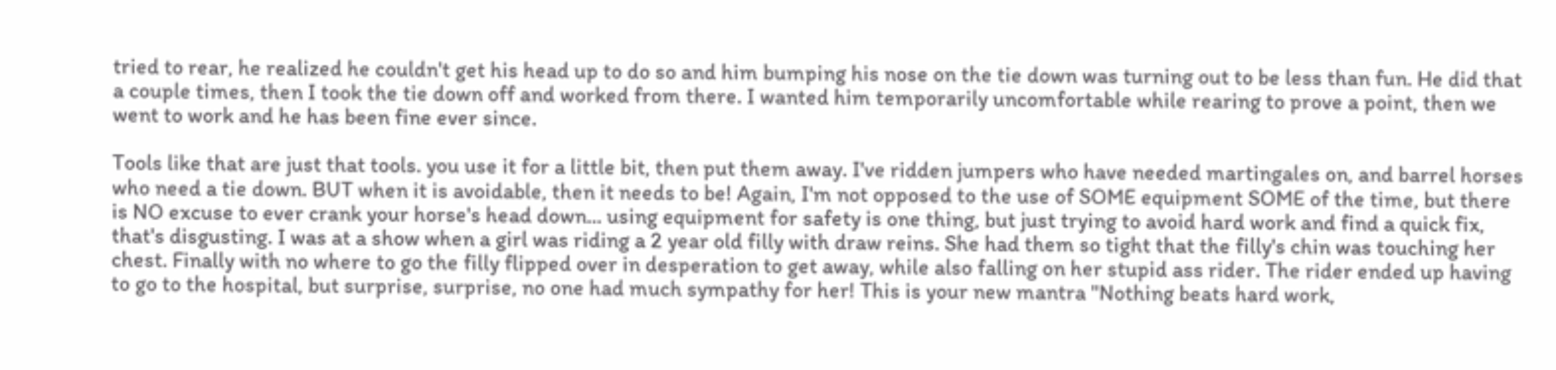tried to rear, he realized he couldn't get his head up to do so and him bumping his nose on the tie down was turning out to be less than fun. He did that a couple times, then I took the tie down off and worked from there. I wanted him temporarily uncomfortable while rearing to prove a point, then we went to work and he has been fine ever since.

Tools like that are just that tools. you use it for a little bit, then put them away. I've ridden jumpers who have needed martingales on, and barrel horses who need a tie down. BUT when it is avoidable, then it needs to be! Again, I'm not opposed to the use of SOME equipment SOME of the time, but there is NO excuse to ever crank your horse's head down... using equipment for safety is one thing, but just trying to avoid hard work and find a quick fix, that's disgusting. I was at a show when a girl was riding a 2 year old filly with draw reins. She had them so tight that the filly's chin was touching her chest. Finally with no where to go the filly flipped over in desperation to get away, while also falling on her stupid ass rider. The rider ended up having to go to the hospital, but surprise, surprise, no one had much sympathy for her! This is your new mantra "Nothing beats hard work,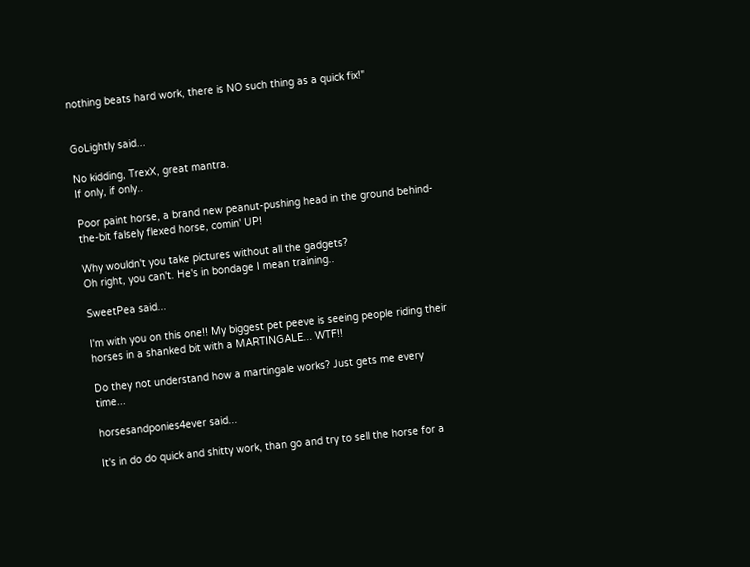nothing beats hard work, there is NO such thing as a quick fix!"


GoLightly said...

No kidding, TrexX, great mantra.
If only, if only..

Poor paint horse, a brand new peanut-pushing head in the ground behind-the-bit falsely flexed horse, comin' UP!

Why wouldn't you take pictures without all the gadgets?
Oh right, you can't. He's in bondage I mean training..

SweetPea said...

I'm with you on this one!! My biggest pet peeve is seeing people riding their horses in a shanked bit with a MARTINGALE... WTF!!

Do they not understand how a martingale works? Just gets me every time...

horsesandponies4ever said...

It's in do do quick and shitty work, than go and try to sell the horse for a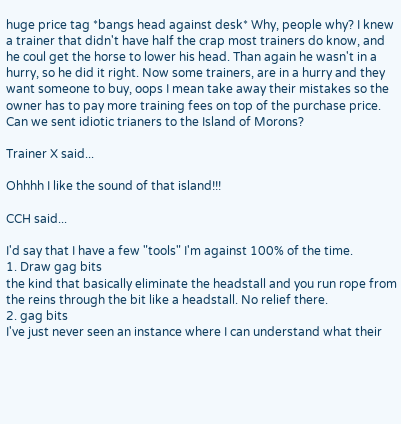huge price tag *bangs head against desk* Why, people why? I knew a trainer that didn't have half the crap most trainers do know, and he coul get the horse to lower his head. Than again he wasn't in a hurry, so he did it right. Now some trainers, are in a hurry and they want someone to buy, oops I mean take away their mistakes so the owner has to pay more training fees on top of the purchase price. Can we sent idiotic trianers to the Island of Morons?

Trainer X said...

Ohhhh I like the sound of that island!!!

CCH said...

I'd say that I have a few "tools" I'm against 100% of the time.
1. Draw gag bits
the kind that basically eliminate the headstall and you run rope from the reins through the bit like a headstall. No relief there.
2. gag bits
I've just never seen an instance where I can understand what their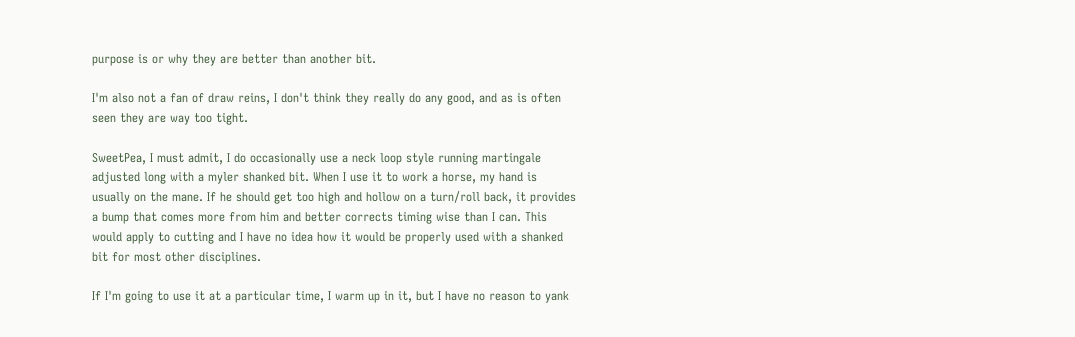purpose is or why they are better than another bit.

I'm also not a fan of draw reins, I don't think they really do any good, and as is often seen they are way too tight.

SweetPea, I must admit, I do occasionally use a neck loop style running martingale adjusted long with a myler shanked bit. When I use it to work a horse, my hand is usually on the mane. If he should get too high and hollow on a turn/roll back, it provides a bump that comes more from him and better corrects timing wise than I can. This would apply to cutting and I have no idea how it would be properly used with a shanked bit for most other disciplines.

If I'm going to use it at a particular time, I warm up in it, but I have no reason to yank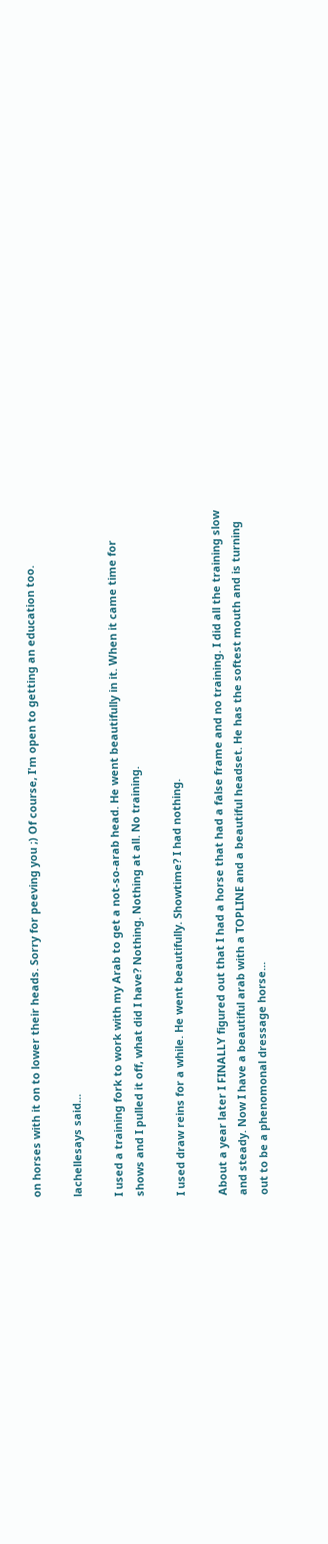on horses with it on to lower their heads. Sorry for peeving you ;) Of course, I'm open to getting an education too.

lachellesays said...

I used a training fork to work with my Arab to get a not-so-arab head. He went beautifully in it. When it came time for shows and I pulled it off, what did I have? Nothing. Nothing at all. No training.

I used draw reins for a while. He went beautifully. Showtime? I had nothing.

About a year later I FINALLY figured out that I had a horse that had a false frame and no training. I did all the training slow and steady. Now I have a beautiful arab with a TOPLINE and a beautiful headset. He has the softest mouth and is turning out to be a phenomonal dressage horse...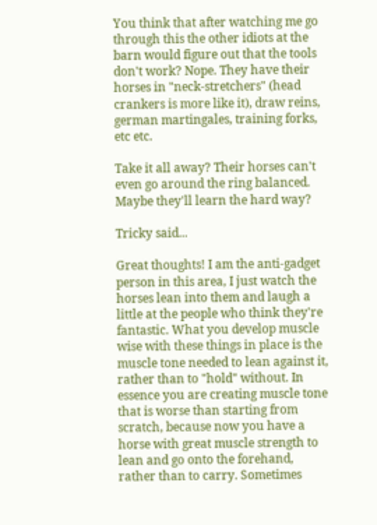You think that after watching me go through this the other idiots at the barn would figure out that the tools don't work? Nope. They have their horses in "neck-stretchers" (head crankers is more like it), draw reins, german martingales, training forks, etc etc.

Take it all away? Their horses can't even go around the ring balanced. Maybe they'll learn the hard way?

Tricky said...

Great thoughts! I am the anti-gadget person in this area, I just watch the horses lean into them and laugh a little at the people who think they're fantastic. What you develop muscle wise with these things in place is the muscle tone needed to lean against it, rather than to "hold" without. In essence you are creating muscle tone that is worse than starting from scratch, because now you have a horse with great muscle strength to lean and go onto the forehand, rather than to carry. Sometimes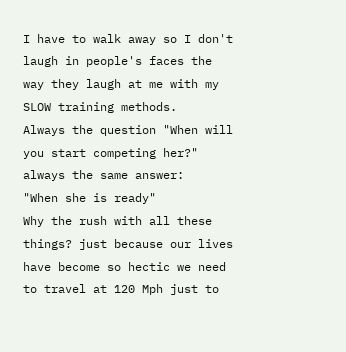I have to walk away so I don't laugh in people's faces the way they laugh at me with my SLOW training methods.
Always the question "When will you start competing her?" always the same answer:
"When she is ready"
Why the rush with all these things? just because our lives have become so hectic we need to travel at 120 Mph just to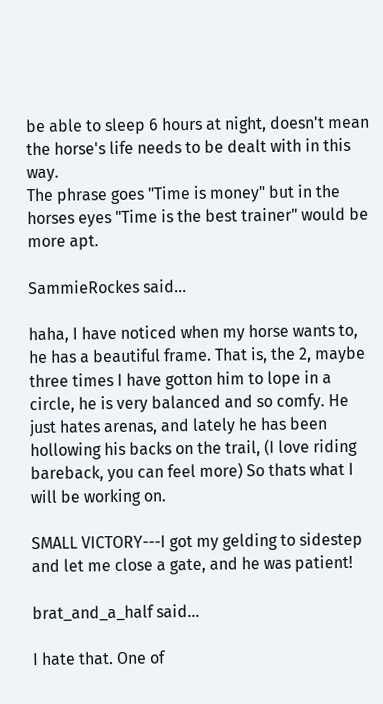be able to sleep 6 hours at night, doesn't mean the horse's life needs to be dealt with in this way.
The phrase goes "Time is money" but in the horses eyes "Time is the best trainer" would be more apt.

SammieRockes said...

haha, I have noticed when my horse wants to, he has a beautiful frame. That is, the 2, maybe three times I have gotton him to lope in a circle, he is very balanced and so comfy. He just hates arenas, and lately he has been hollowing his backs on the trail, (I love riding bareback, you can feel more) So thats what I will be working on.

SMALL VICTORY---I got my gelding to sidestep and let me close a gate, and he was patient!

brat_and_a_half said...

I hate that. One of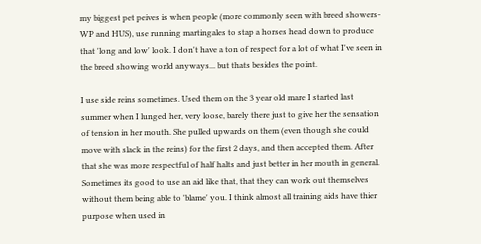my biggest pet peives is when people (more commonly seen with breed showers-WP and HUS), use running martingales to stap a horses head down to produce that 'long and low' look. I don't have a ton of respect for a lot of what I've seen in the breed showing world anyways... but thats besides the point.

I use side reins sometimes. Used them on the 3 year old mare I started last summer when I lunged her, very loose, barely there just to give her the sensation of tension in her mouth. She pulled upwards on them (even though she could move with slack in the reins) for the first 2 days, and then accepted them. After that she was more respectful of half halts and just better in her mouth in general. Sometimes its good to use an aid like that, that they can work out themselves without them being able to 'blame' you. I think almost all training aids have thier purpose when used in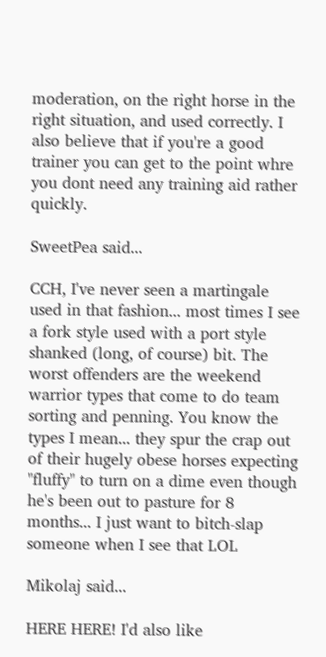moderation, on the right horse in the right situation, and used correctly. I also believe that if you're a good trainer you can get to the point whre you dont need any training aid rather quickly.

SweetPea said...

CCH, I've never seen a martingale used in that fashion... most times I see a fork style used with a port style shanked (long, of course) bit. The worst offenders are the weekend warrior types that come to do team sorting and penning. You know the types I mean... they spur the crap out of their hugely obese horses expecting "fluffy" to turn on a dime even though he's been out to pasture for 8 months... I just want to bitch-slap someone when I see that LOL

Mikolaj said...

HERE HERE! I'd also like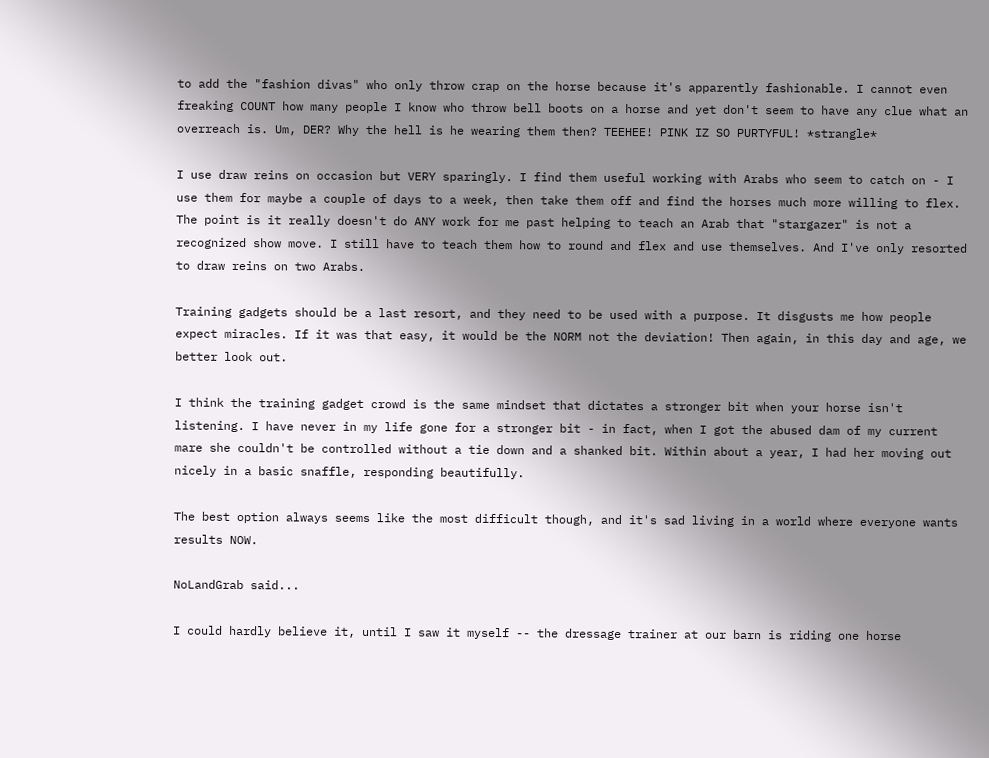to add the "fashion divas" who only throw crap on the horse because it's apparently fashionable. I cannot even freaking COUNT how many people I know who throw bell boots on a horse and yet don't seem to have any clue what an overreach is. Um, DER? Why the hell is he wearing them then? TEEHEE! PINK IZ SO PURTYFUL! *strangle*

I use draw reins on occasion but VERY sparingly. I find them useful working with Arabs who seem to catch on - I use them for maybe a couple of days to a week, then take them off and find the horses much more willing to flex. The point is it really doesn't do ANY work for me past helping to teach an Arab that "stargazer" is not a recognized show move. I still have to teach them how to round and flex and use themselves. And I've only resorted to draw reins on two Arabs.

Training gadgets should be a last resort, and they need to be used with a purpose. It disgusts me how people expect miracles. If it was that easy, it would be the NORM not the deviation! Then again, in this day and age, we better look out.

I think the training gadget crowd is the same mindset that dictates a stronger bit when your horse isn't listening. I have never in my life gone for a stronger bit - in fact, when I got the abused dam of my current mare she couldn't be controlled without a tie down and a shanked bit. Within about a year, I had her moving out nicely in a basic snaffle, responding beautifully.

The best option always seems like the most difficult though, and it's sad living in a world where everyone wants results NOW.

NoLandGrab said...

I could hardly believe it, until I saw it myself -- the dressage trainer at our barn is riding one horse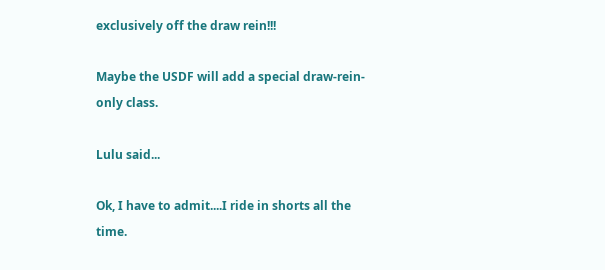exclusively off the draw rein!!!

Maybe the USDF will add a special draw-rein-only class.

Lulu said...

Ok, I have to admit....I ride in shorts all the time.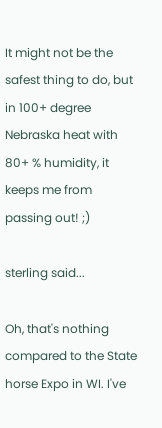It might not be the safest thing to do, but in 100+ degree Nebraska heat with 80+ % humidity, it keeps me from passing out! ;)

sterling said...

Oh, that's nothing compared to the State horse Expo in WI. I've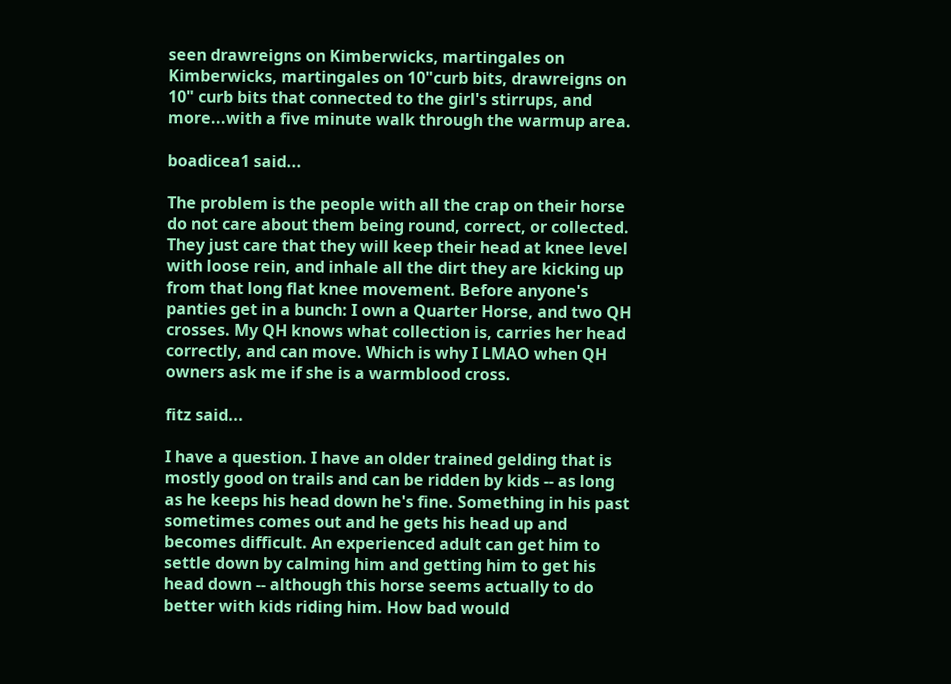seen drawreigns on Kimberwicks, martingales on Kimberwicks, martingales on 10"curb bits, drawreigns on 10" curb bits that connected to the girl's stirrups, and more...with a five minute walk through the warmup area.

boadicea1 said...

The problem is the people with all the crap on their horse do not care about them being round, correct, or collected. They just care that they will keep their head at knee level with loose rein, and inhale all the dirt they are kicking up from that long flat knee movement. Before anyone's panties get in a bunch: I own a Quarter Horse, and two QH crosses. My QH knows what collection is, carries her head correctly, and can move. Which is why I LMAO when QH owners ask me if she is a warmblood cross.

fitz said...

I have a question. I have an older trained gelding that is mostly good on trails and can be ridden by kids -- as long as he keeps his head down he's fine. Something in his past sometimes comes out and he gets his head up and becomes difficult. An experienced adult can get him to settle down by calming him and getting him to get his head down -- although this horse seems actually to do better with kids riding him. How bad would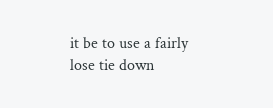it be to use a fairly lose tie down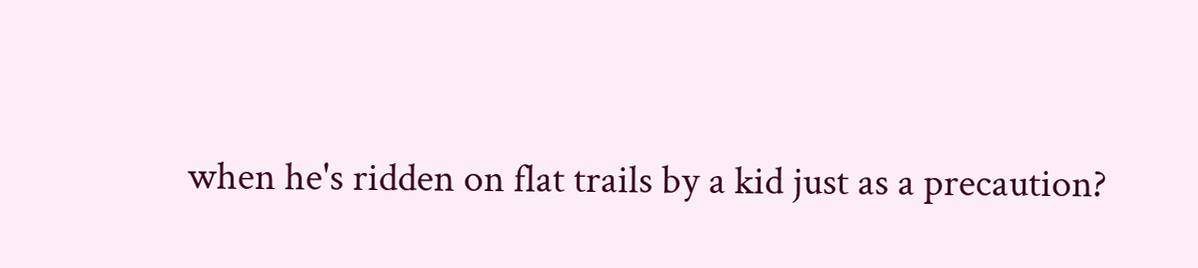when he's ridden on flat trails by a kid just as a precaution?